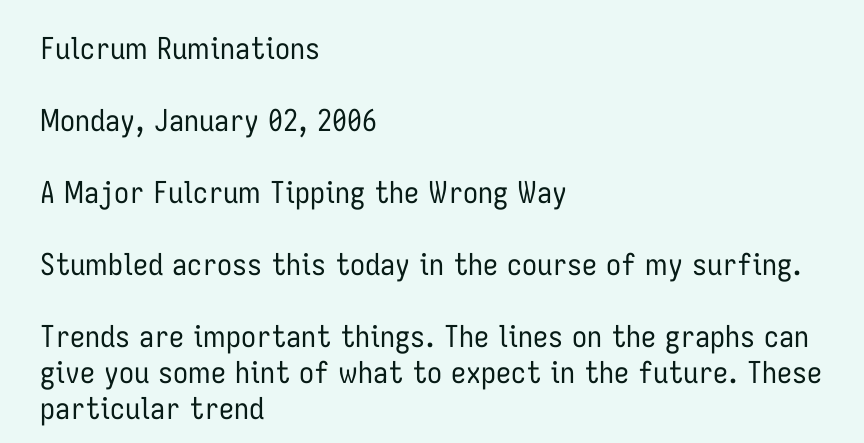Fulcrum Ruminations

Monday, January 02, 2006

A Major Fulcrum Tipping the Wrong Way

Stumbled across this today in the course of my surfing.

Trends are important things. The lines on the graphs can give you some hint of what to expect in the future. These particular trend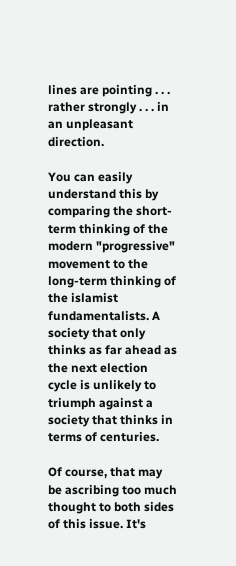lines are pointing . . . rather strongly . . . in an unpleasant direction.

You can easily understand this by comparing the short-term thinking of the modern "progressive" movement to the long-term thinking of the islamist fundamentalists. A society that only thinks as far ahead as the next election cycle is unlikely to triumph against a society that thinks in terms of centuries.

Of course, that may be ascribing too much thought to both sides of this issue. It's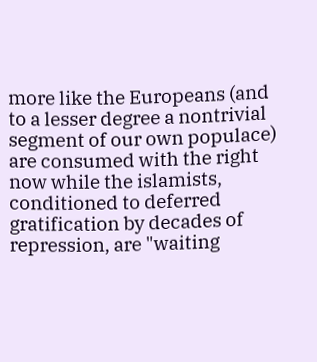more like the Europeans (and to a lesser degree a nontrivial segment of our own populace) are consumed with the right now while the islamists, conditioned to deferred gratification by decades of repression, are "waiting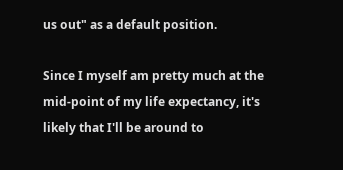us out" as a default position.

Since I myself am pretty much at the mid-point of my life expectancy, it's likely that I'll be around to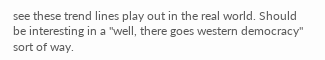see these trend lines play out in the real world. Should be interesting in a "well, there goes western democracy" sort of way.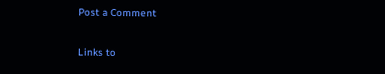Post a Comment

Links to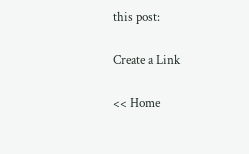this post:

Create a Link

<< Home